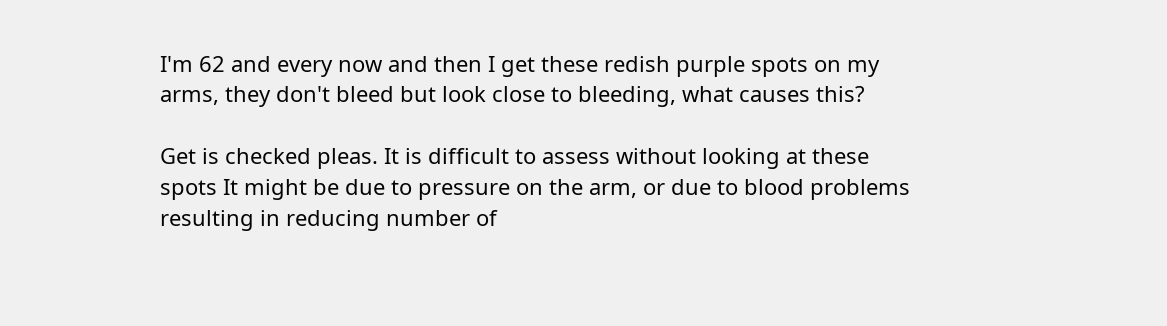I'm 62 and every now and then I get these redish purple spots on my arms, they don't bleed but look close to bleeding, what causes this?

Get is checked pleas. It is difficult to assess without looking at these spots It might be due to pressure on the arm, or due to blood problems resulting in reducing number of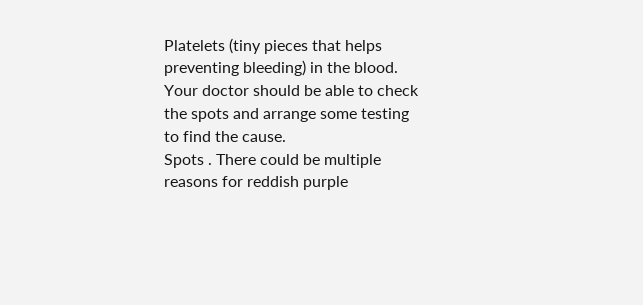Platelets (tiny pieces that helps preventing bleeding) in the blood. Your doctor should be able to check the spots and arrange some testing to find the cause.
Spots . There could be multiple reasons for reddish purple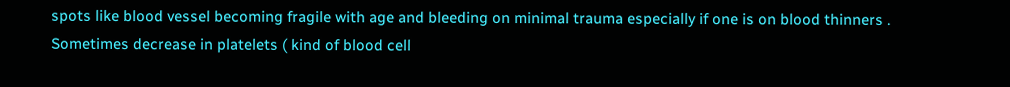spots like blood vessel becoming fragile with age and bleeding on minimal trauma especially if one is on blood thinners . Sometimes decrease in platelets ( kind of blood cell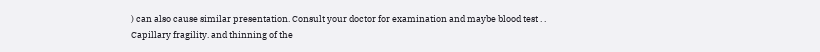) can also cause similar presentation. Consult your doctor for examination and maybe blood test . .
Capillary fragility. and thinning of the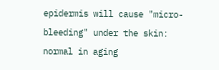epidermis will cause "micro-bleeding" under the skin: normal in aging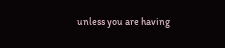unless you are having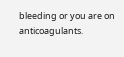bleeding or you are on anticoagulants.